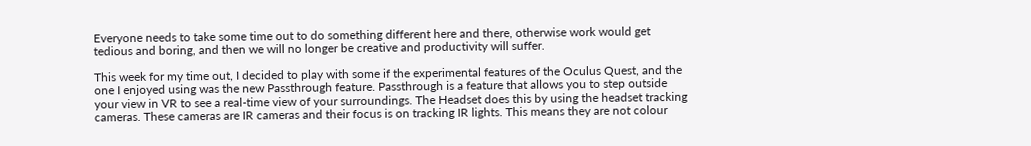Everyone needs to take some time out to do something different here and there, otherwise work would get tedious and boring, and then we will no longer be creative and productivity will suffer.

This week for my time out, I decided to play with some if the experimental features of the Oculus Quest, and the one I enjoyed using was the new Passthrough feature. Passthrough is a feature that allows you to step outside your view in VR to see a real-time view of your surroundings. The Headset does this by using the headset tracking cameras. These cameras are IR cameras and their focus is on tracking IR lights. This means they are not colour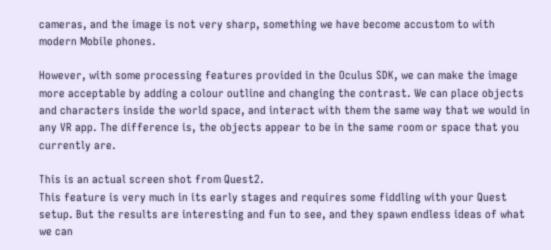cameras, and the image is not very sharp, something we have become accustom to with modern Mobile phones.

However, with some processing features provided in the Oculus SDK, we can make the image more acceptable by adding a colour outline and changing the contrast. We can place objects and characters inside the world space, and interact with them the same way that we would in any VR app. The difference is, the objects appear to be in the same room or space that you currently are.

This is an actual screen shot from Quest2.
This feature is very much in its early stages and requires some fiddling with your Quest setup. But the results are interesting and fun to see, and they spawn endless ideas of what we can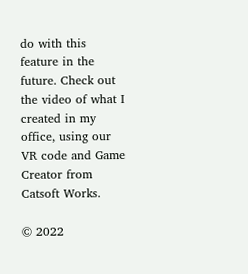do with this feature in the future. Check out the video of what I created in my office, using our VR code and Game Creator from Catsoft Works.

© 2022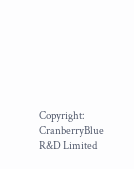Copyright: CranberryBlue R&D Limited